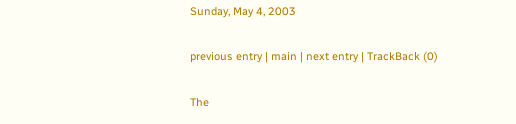Sunday, May 4, 2003

previous entry | main | next entry | TrackBack (0)

The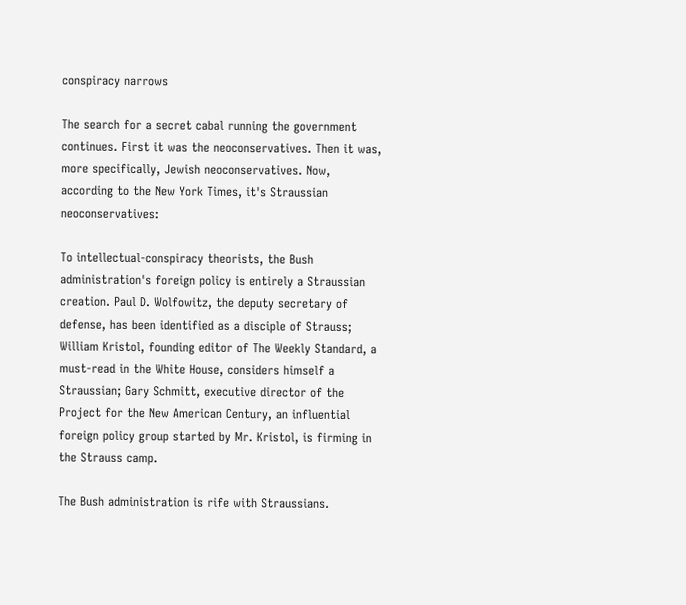conspiracy narrows

The search for a secret cabal running the government continues. First it was the neoconservatives. Then it was, more specifically, Jewish neoconservatives. Now, according to the New York Times, it's Straussian neoconservatives:

To intellectual-conspiracy theorists, the Bush administration's foreign policy is entirely a Straussian creation. Paul D. Wolfowitz, the deputy secretary of defense, has been identified as a disciple of Strauss; William Kristol, founding editor of The Weekly Standard, a must-read in the White House, considers himself a Straussian; Gary Schmitt, executive director of the Project for the New American Century, an influential foreign policy group started by Mr. Kristol, is firming in the Strauss camp.

The Bush administration is rife with Straussians.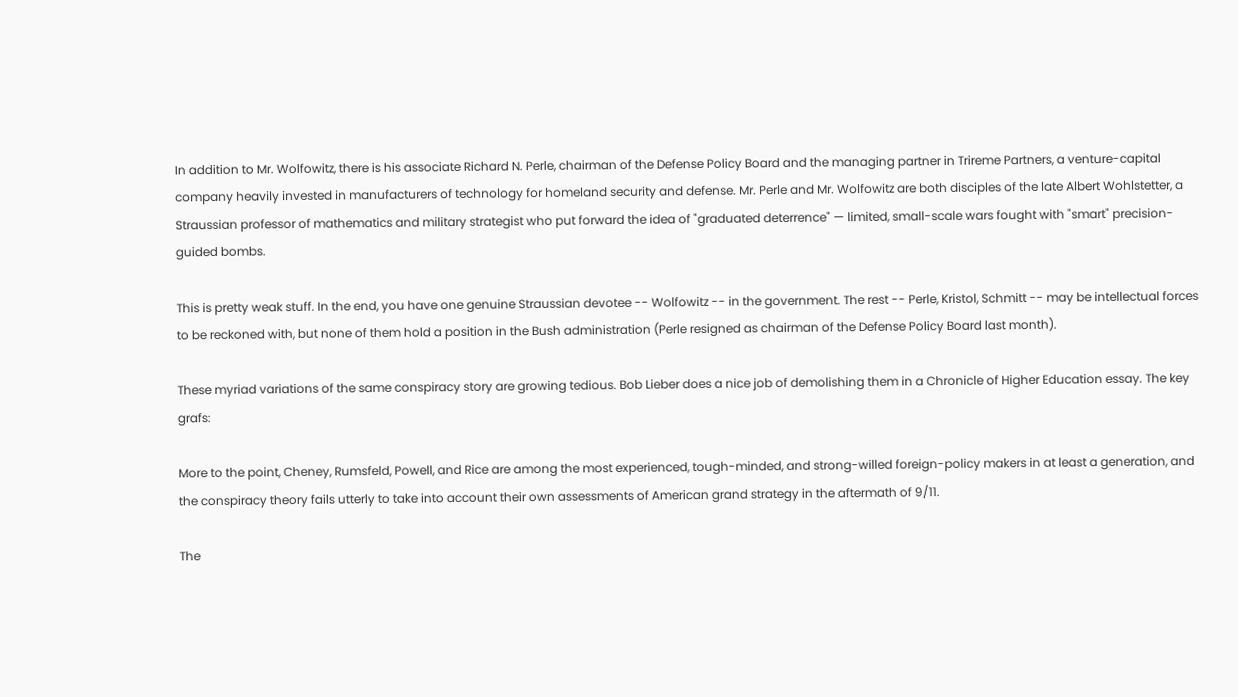In addition to Mr. Wolfowitz, there is his associate Richard N. Perle, chairman of the Defense Policy Board and the managing partner in Trireme Partners, a venture-capital company heavily invested in manufacturers of technology for homeland security and defense. Mr. Perle and Mr. Wolfowitz are both disciples of the late Albert Wohlstetter, a Straussian professor of mathematics and military strategist who put forward the idea of "graduated deterrence" — limited, small-scale wars fought with "smart" precision-guided bombs.

This is pretty weak stuff. In the end, you have one genuine Straussian devotee -- Wolfowitz -- in the government. The rest -- Perle, Kristol, Schmitt -- may be intellectual forces to be reckoned with, but none of them hold a position in the Bush administration (Perle resigned as chairman of the Defense Policy Board last month).

These myriad variations of the same conspiracy story are growing tedious. Bob Lieber does a nice job of demolishing them in a Chronicle of Higher Education essay. The key grafs:

More to the point, Cheney, Rumsfeld, Powell, and Rice are among the most experienced, tough-minded, and strong-willed foreign-policy makers in at least a generation, and the conspiracy theory fails utterly to take into account their own assessments of American grand strategy in the aftermath of 9/11.

The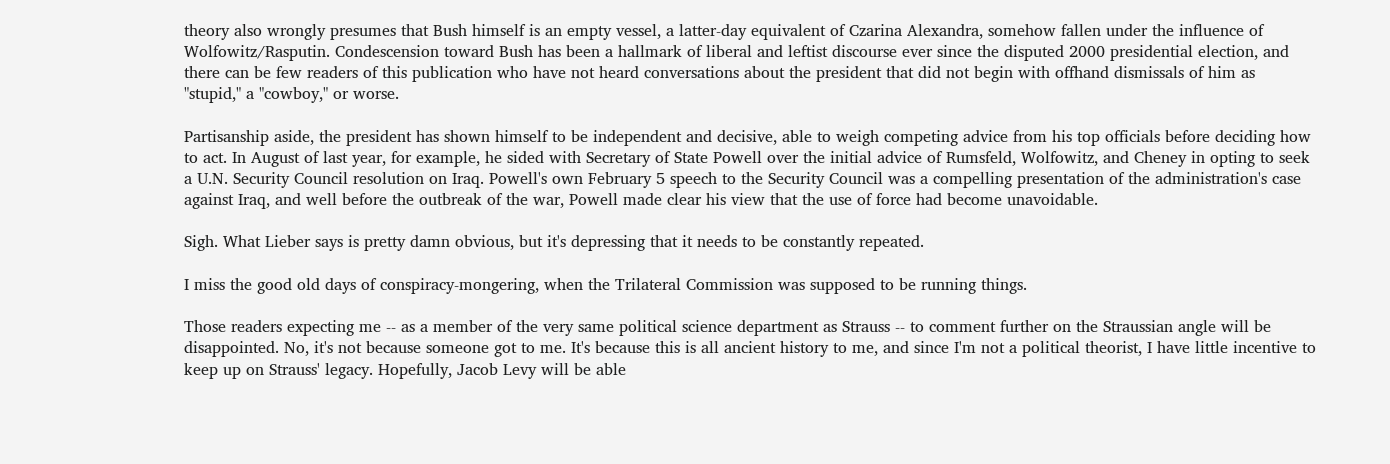theory also wrongly presumes that Bush himself is an empty vessel, a latter-day equivalent of Czarina Alexandra, somehow fallen under the influence of Wolfowitz/Rasputin. Condescension toward Bush has been a hallmark of liberal and leftist discourse ever since the disputed 2000 presidential election, and there can be few readers of this publication who have not heard conversations about the president that did not begin with offhand dismissals of him as "stupid," a "cowboy," or worse.

Partisanship aside, the president has shown himself to be independent and decisive, able to weigh competing advice from his top officials before deciding how to act. In August of last year, for example, he sided with Secretary of State Powell over the initial advice of Rumsfeld, Wolfowitz, and Cheney in opting to seek a U.N. Security Council resolution on Iraq. Powell's own February 5 speech to the Security Council was a compelling presentation of the administration's case against Iraq, and well before the outbreak of the war, Powell made clear his view that the use of force had become unavoidable.

Sigh. What Lieber says is pretty damn obvious, but it's depressing that it needs to be constantly repeated.

I miss the good old days of conspiracy-mongering, when the Trilateral Commission was supposed to be running things.

Those readers expecting me -- as a member of the very same political science department as Strauss -- to comment further on the Straussian angle will be disappointed. No, it's not because someone got to me. It's because this is all ancient history to me, and since I'm not a political theorist, I have little incentive to keep up on Strauss' legacy. Hopefully, Jacob Levy will be able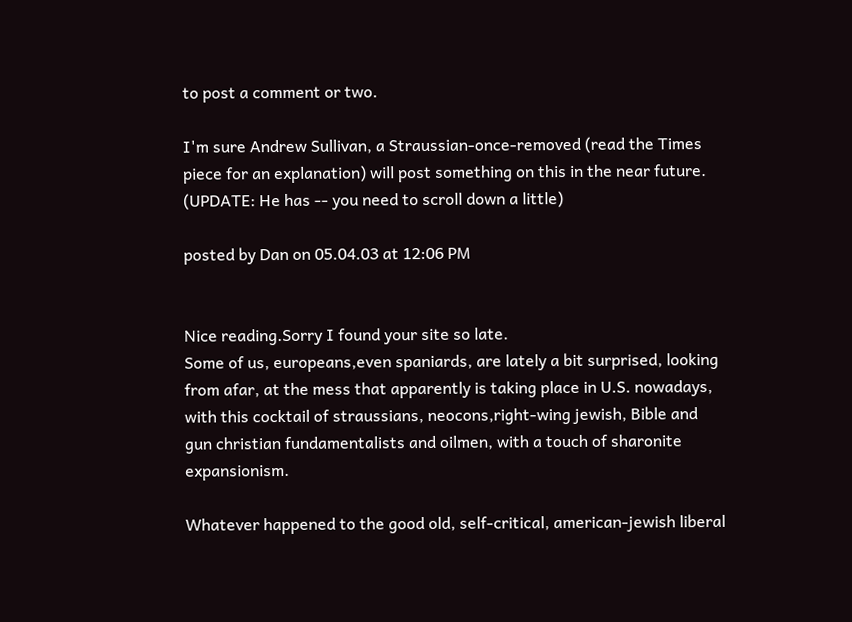to post a comment or two.

I'm sure Andrew Sullivan, a Straussian-once-removed (read the Times piece for an explanation) will post something on this in the near future. (UPDATE: He has -- you need to scroll down a little)

posted by Dan on 05.04.03 at 12:06 PM


Nice reading.Sorry I found your site so late.
Some of us, europeans,even spaniards, are lately a bit surprised, looking from afar, at the mess that apparently is taking place in U.S. nowadays, with this cocktail of straussians, neocons,right-wing jewish, Bible and gun christian fundamentalists and oilmen, with a touch of sharonite expansionism.

Whatever happened to the good old, self-critical, american-jewish liberal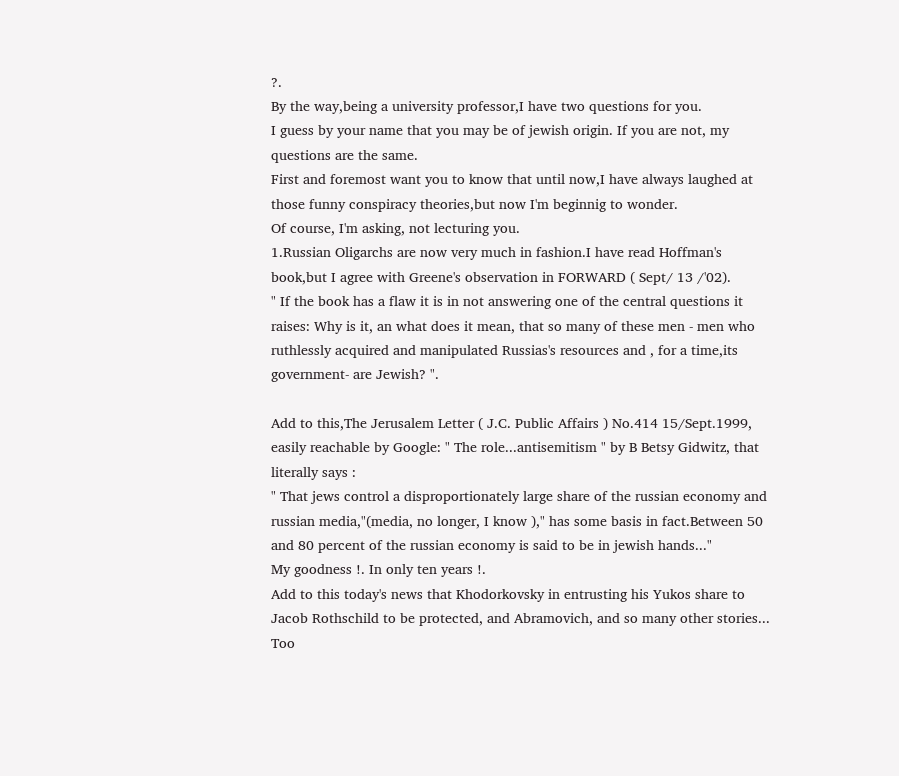?.
By the way,being a university professor,I have two questions for you.
I guess by your name that you may be of jewish origin. If you are not, my questions are the same.
First and foremost want you to know that until now,I have always laughed at those funny conspiracy theories,but now I'm beginnig to wonder.
Of course, I'm asking, not lecturing you.
1.Russian Oligarchs are now very much in fashion.I have read Hoffman's book,but I agree with Greene's observation in FORWARD ( Sept/ 13 /'02).
" If the book has a flaw it is in not answering one of the central questions it raises: Why is it, an what does it mean, that so many of these men - men who ruthlessly acquired and manipulated Russias's resources and , for a time,its government- are Jewish? ".

Add to this,The Jerusalem Letter ( J.C. Public Affairs ) No.414 15/Sept.1999, easily reachable by Google: " The role...antisemitism " by B Betsy Gidwitz, that literally says :
" That jews control a disproportionately large share of the russian economy and russian media,"(media, no longer, I know )," has some basis in fact.Between 50 and 80 percent of the russian economy is said to be in jewish hands..."
My goodness !. In only ten years !.
Add to this today's news that Khodorkovsky in entrusting his Yukos share to Jacob Rothschild to be protected, and Abramovich, and so many other stories...
Too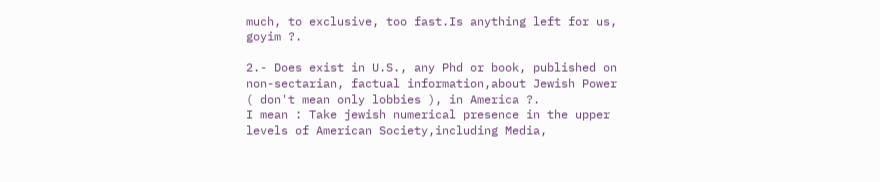much, to exclusive, too fast.Is anything left for us, goyim ?.

2.- Does exist in U.S., any Phd or book, published on non-sectarian, factual information,about Jewish Power ( don't mean only lobbies ), in America ?.
I mean : Take jewish numerical presence in the upper levels of American Society,including Media,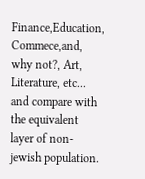Finance,Education, Commece,and, why not?, Art, Literature, etc... and compare with the equivalent layer of non-jewish population.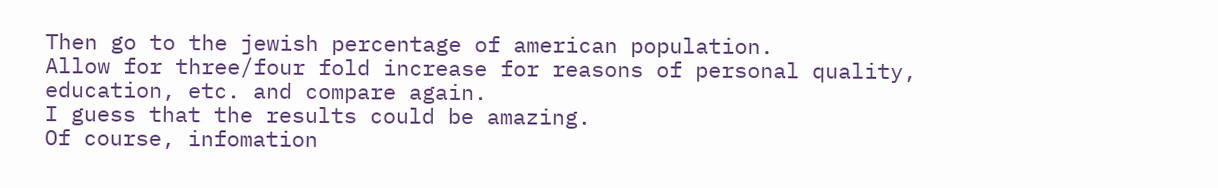Then go to the jewish percentage of american population.
Allow for three/four fold increase for reasons of personal quality, education, etc. and compare again.
I guess that the results could be amazing.
Of course, infomation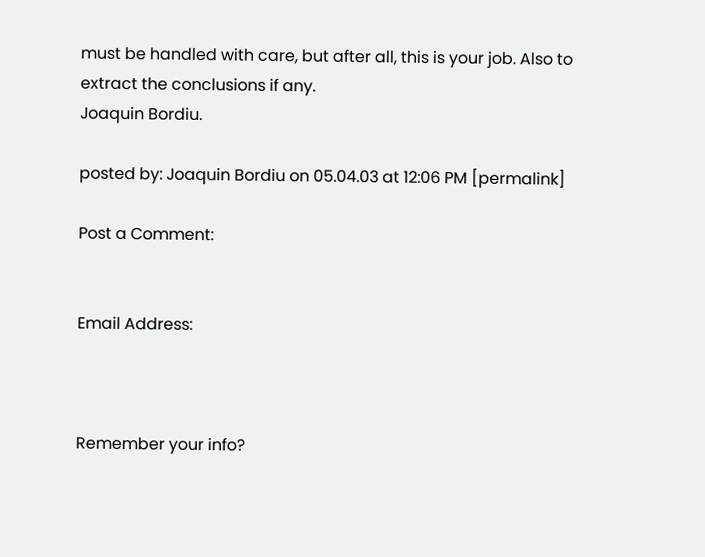must be handled with care, but after all, this is your job. Also to extract the conclusions if any.
Joaquin Bordiu.

posted by: Joaquin Bordiu on 05.04.03 at 12:06 PM [permalink]

Post a Comment:


Email Address:



Remember your info?